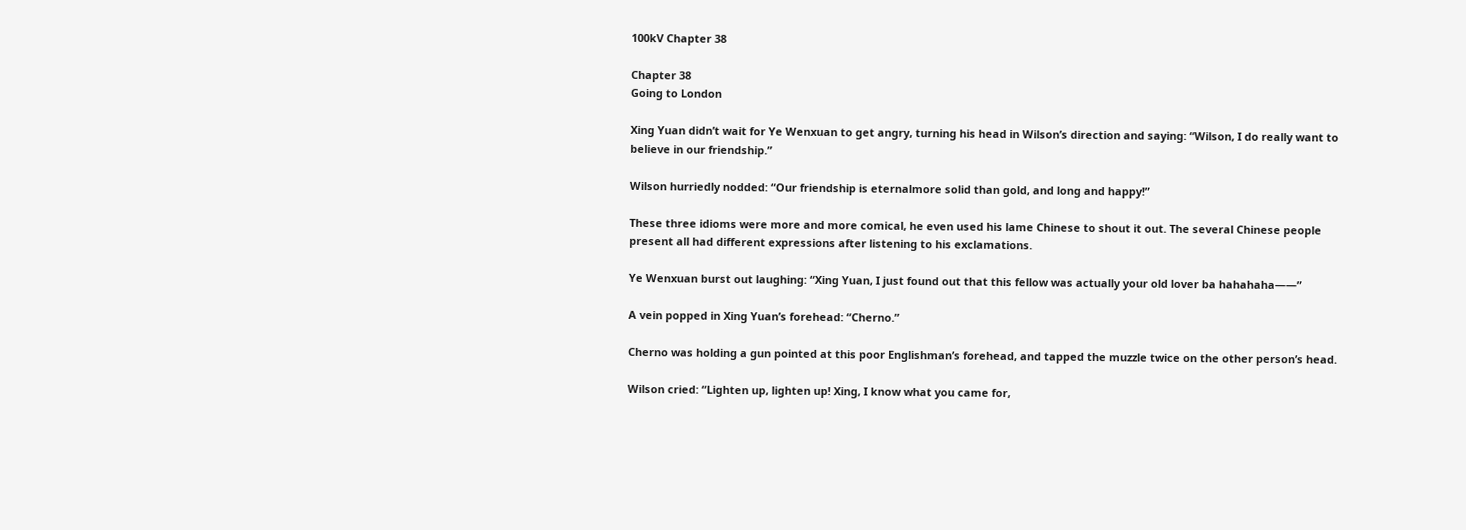100kV Chapter 38

Chapter 38
Going to London

Xing Yuan didn’t wait for Ye Wenxuan to get angry, turning his head in Wilson’s direction and saying: “Wilson, I do really want to believe in our friendship.”

Wilson hurriedly nodded: “Our friendship is eternalmore solid than gold, and long and happy!”

These three idioms were more and more comical, he even used his lame Chinese to shout it out. The several Chinese people present all had different expressions after listening to his exclamations.

Ye Wenxuan burst out laughing: “Xing Yuan, I just found out that this fellow was actually your old lover ba hahahaha——”

A vein popped in Xing Yuan’s forehead: “Cherno.”

Cherno was holding a gun pointed at this poor Englishman’s forehead, and tapped the muzzle twice on the other person’s head.

Wilson cried: “Lighten up, lighten up! Xing, I know what you came for,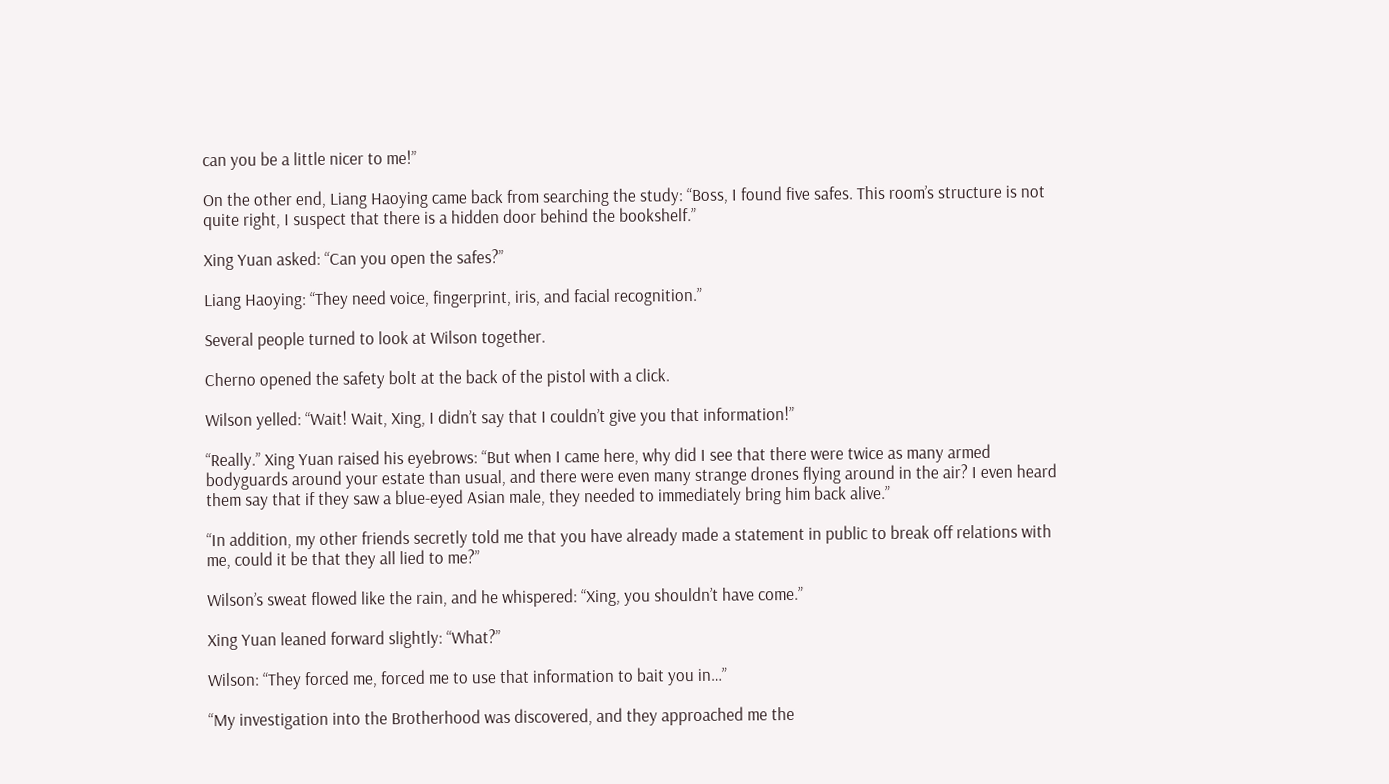can you be a little nicer to me!”

On the other end, Liang Haoying came back from searching the study: “Boss, I found five safes. This room’s structure is not quite right, I suspect that there is a hidden door behind the bookshelf.”

Xing Yuan asked: “Can you open the safes?”

Liang Haoying: “They need voice, fingerprint, iris, and facial recognition.”

Several people turned to look at Wilson together.

Cherno opened the safety bolt at the back of the pistol with a click.

Wilson yelled: “Wait! Wait, Xing, I didn’t say that I couldn’t give you that information!”

“Really.” Xing Yuan raised his eyebrows: “But when I came here, why did I see that there were twice as many armed bodyguards around your estate than usual, and there were even many strange drones flying around in the air? I even heard them say that if they saw a blue-eyed Asian male, they needed to immediately bring him back alive.”

“In addition, my other friends secretly told me that you have already made a statement in public to break off relations with me, could it be that they all lied to me?”

Wilson’s sweat flowed like the rain, and he whispered: “Xing, you shouldn’t have come.”

Xing Yuan leaned forward slightly: “What?”

Wilson: “They forced me, forced me to use that information to bait you in…”

“My investigation into the Brotherhood was discovered, and they approached me the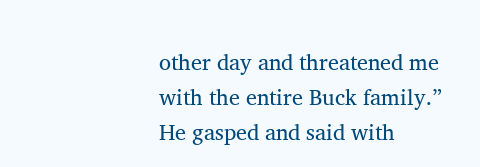other day and threatened me with the entire Buck family.” He gasped and said with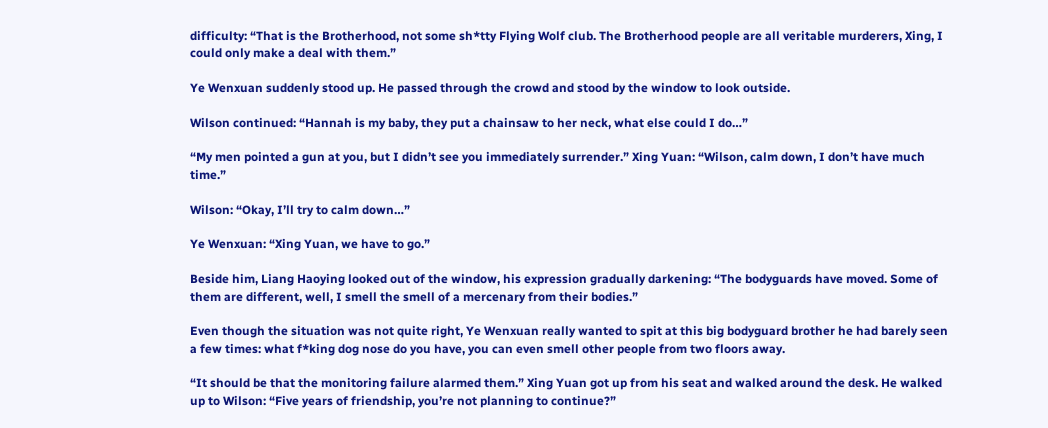difficulty: “That is the Brotherhood, not some sh*tty Flying Wolf club. The Brotherhood people are all veritable murderers, Xing, I could only make a deal with them.”

Ye Wenxuan suddenly stood up. He passed through the crowd and stood by the window to look outside.

Wilson continued: “Hannah is my baby, they put a chainsaw to her neck, what else could I do…”

“My men pointed a gun at you, but I didn’t see you immediately surrender.” Xing Yuan: “Wilson, calm down, I don’t have much time.”

Wilson: “Okay, I’ll try to calm down…”

Ye Wenxuan: “Xing Yuan, we have to go.”

Beside him, Liang Haoying looked out of the window, his expression gradually darkening: “The bodyguards have moved. Some of them are different, well, I smell the smell of a mercenary from their bodies.”

Even though the situation was not quite right, Ye Wenxuan really wanted to spit at this big bodyguard brother he had barely seen a few times: what f*king dog nose do you have, you can even smell other people from two floors away.

“It should be that the monitoring failure alarmed them.” Xing Yuan got up from his seat and walked around the desk. He walked up to Wilson: “Five years of friendship, you’re not planning to continue?”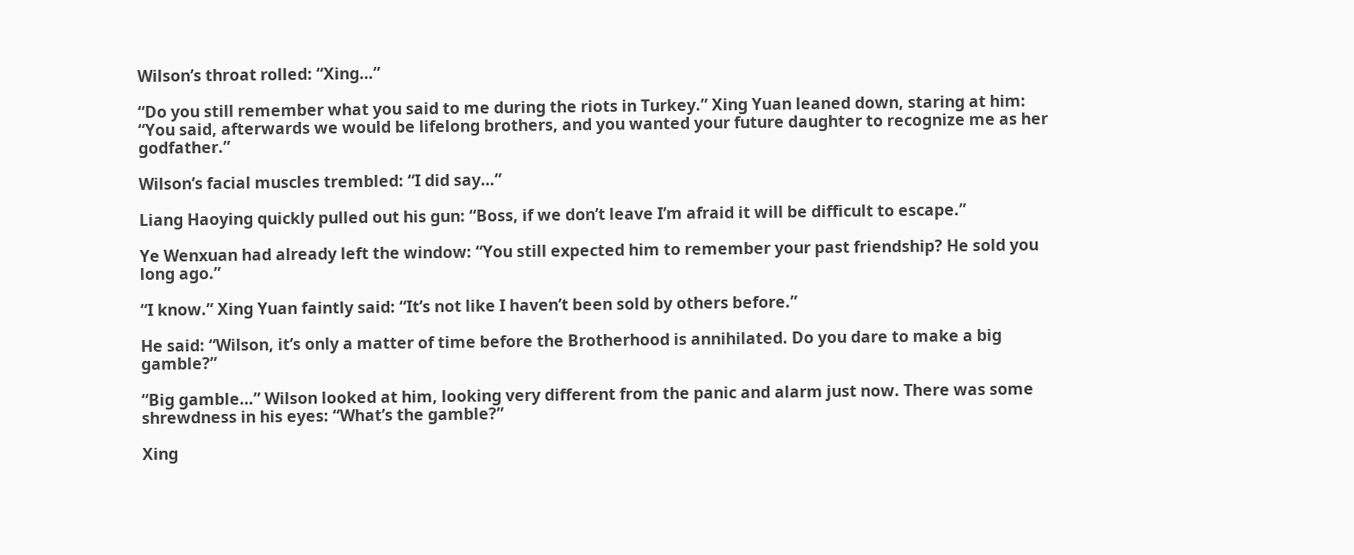Wilson’s throat rolled: “Xing…”

“Do you still remember what you said to me during the riots in Turkey.” Xing Yuan leaned down, staring at him: “You said, afterwards we would be lifelong brothers, and you wanted your future daughter to recognize me as her godfather.”

Wilson’s facial muscles trembled: “I did say…”

Liang Haoying quickly pulled out his gun: “Boss, if we don’t leave I’m afraid it will be difficult to escape.”

Ye Wenxuan had already left the window: “You still expected him to remember your past friendship? He sold you long ago.”

“I know.” Xing Yuan faintly said: “It’s not like I haven’t been sold by others before.”

He said: “Wilson, it’s only a matter of time before the Brotherhood is annihilated. Do you dare to make a big gamble?”

“Big gamble…” Wilson looked at him, looking very different from the panic and alarm just now. There was some shrewdness in his eyes: “What’s the gamble?”

Xing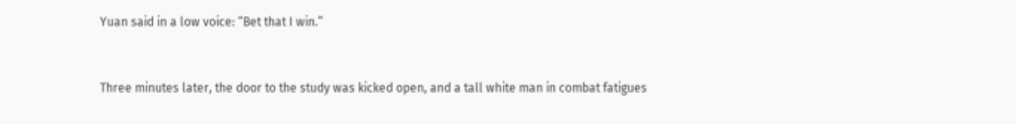Yuan said in a low voice: “Bet that I win.”


Three minutes later, the door to the study was kicked open, and a tall white man in combat fatigues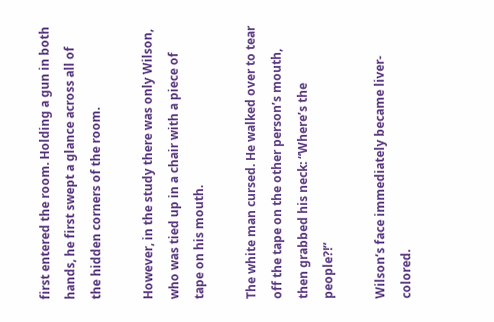first entered the room. Holding a gun in both hands, he first swept a glance across all of the hidden corners of the room.

However, in the study there was only Wilson, who was tied up in a chair with a piece of tape on his mouth.

The white man cursed. He walked over to tear off the tape on the other person’s mouth, then grabbed his neck: “Where’s the people?!”

Wilson’s face immediately became liver-colored.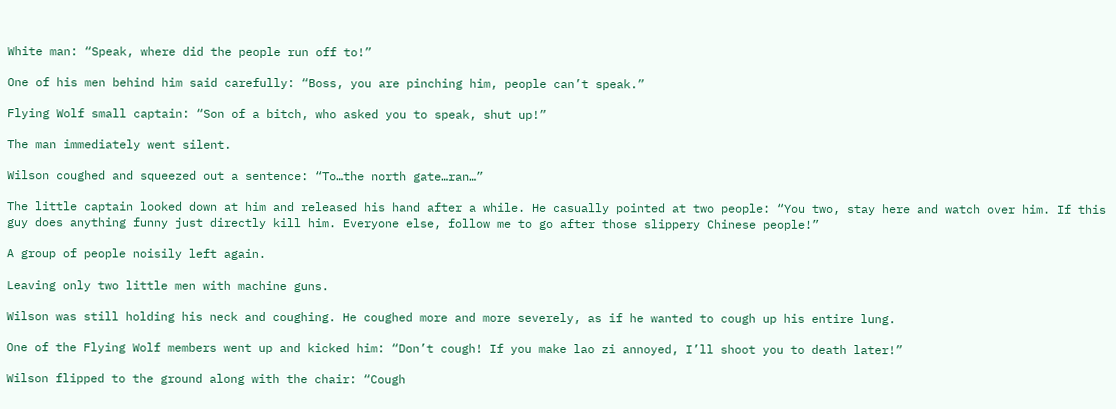White man: “Speak, where did the people run off to!”

One of his men behind him said carefully: “Boss, you are pinching him, people can’t speak.”

Flying Wolf small captain: “Son of a bitch, who asked you to speak, shut up!”

The man immediately went silent.

Wilson coughed and squeezed out a sentence: “To…the north gate…ran…”

The little captain looked down at him and released his hand after a while. He casually pointed at two people: “You two, stay here and watch over him. If this guy does anything funny just directly kill him. Everyone else, follow me to go after those slippery Chinese people!”

A group of people noisily left again.

Leaving only two little men with machine guns.

Wilson was still holding his neck and coughing. He coughed more and more severely, as if he wanted to cough up his entire lung.

One of the Flying Wolf members went up and kicked him: “Don’t cough! If you make lao zi annoyed, I’ll shoot you to death later!”

Wilson flipped to the ground along with the chair: “Cough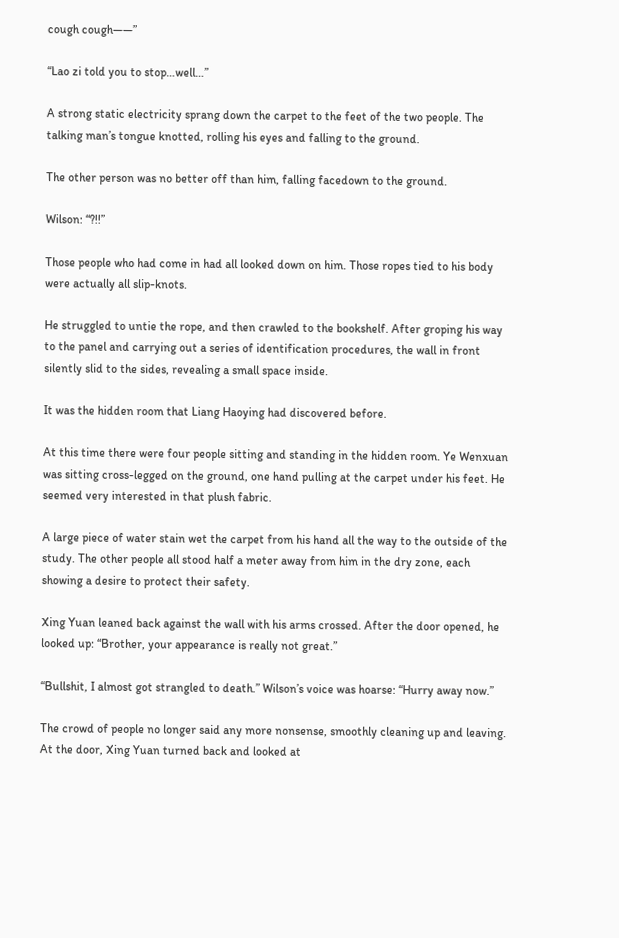cough cough——”

“Lao zi told you to stop…well…”

A strong static electricity sprang down the carpet to the feet of the two people. The talking man’s tongue knotted, rolling his eyes and falling to the ground.

The other person was no better off than him, falling facedown to the ground.

Wilson: “?!!”

Those people who had come in had all looked down on him. Those ropes tied to his body were actually all slip-knots.

He struggled to untie the rope, and then crawled to the bookshelf. After groping his way to the panel and carrying out a series of identification procedures, the wall in front silently slid to the sides, revealing a small space inside.

It was the hidden room that Liang Haoying had discovered before.

At this time there were four people sitting and standing in the hidden room. Ye Wenxuan was sitting cross-legged on the ground, one hand pulling at the carpet under his feet. He seemed very interested in that plush fabric.

A large piece of water stain wet the carpet from his hand all the way to the outside of the study. The other people all stood half a meter away from him in the dry zone, each showing a desire to protect their safety.

Xing Yuan leaned back against the wall with his arms crossed. After the door opened, he looked up: “Brother, your appearance is really not great.”

“Bullshit, I almost got strangled to death.” Wilson’s voice was hoarse: “Hurry away now.”

The crowd of people no longer said any more nonsense, smoothly cleaning up and leaving. At the door, Xing Yuan turned back and looked at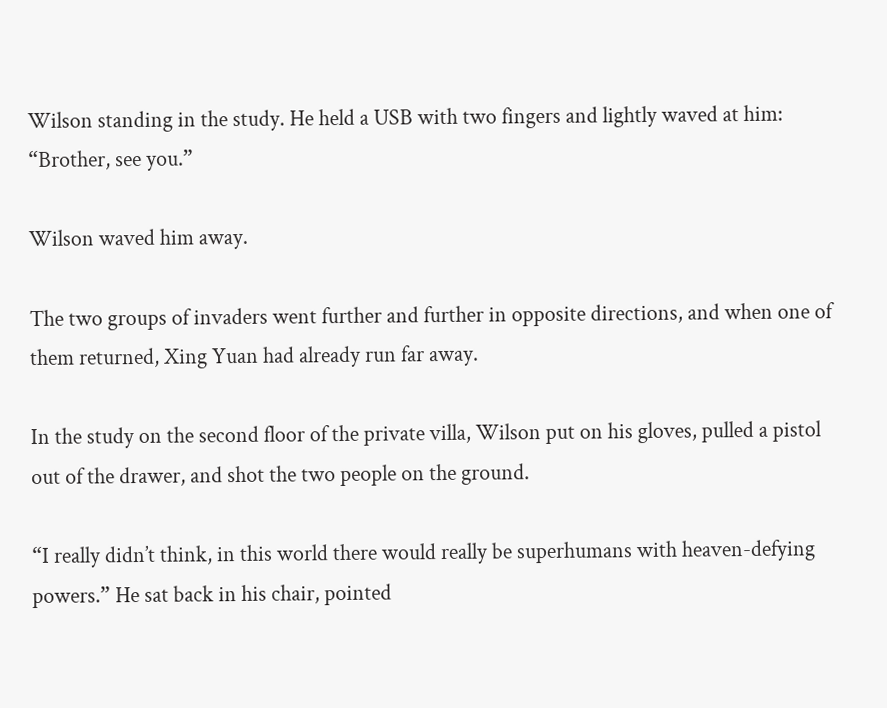Wilson standing in the study. He held a USB with two fingers and lightly waved at him: “Brother, see you.”

Wilson waved him away.

The two groups of invaders went further and further in opposite directions, and when one of them returned, Xing Yuan had already run far away.

In the study on the second floor of the private villa, Wilson put on his gloves, pulled a pistol out of the drawer, and shot the two people on the ground.

“I really didn’t think, in this world there would really be superhumans with heaven-defying powers.” He sat back in his chair, pointed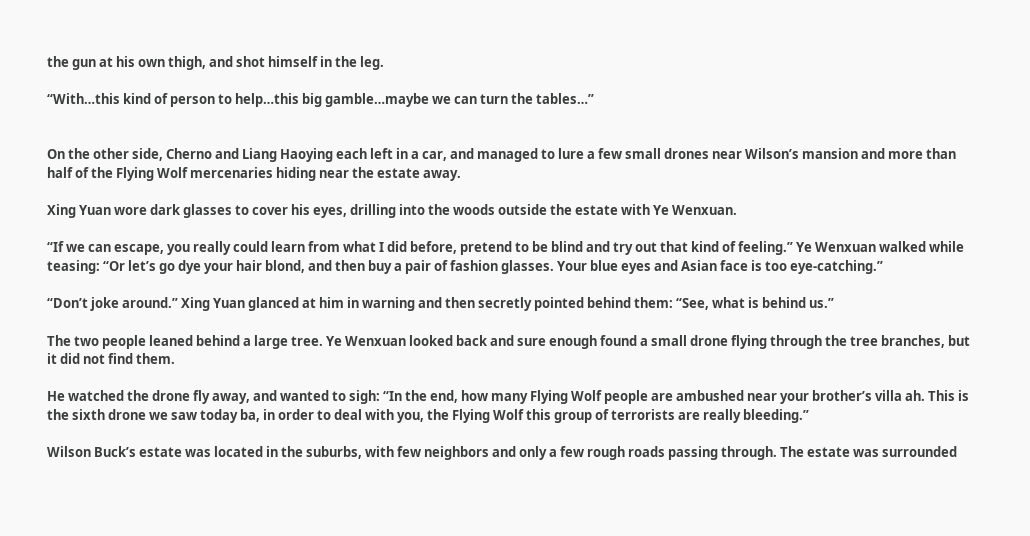the gun at his own thigh, and shot himself in the leg.

“With…this kind of person to help…this big gamble…maybe we can turn the tables…”


On the other side, Cherno and Liang Haoying each left in a car, and managed to lure a few small drones near Wilson’s mansion and more than half of the Flying Wolf mercenaries hiding near the estate away.

Xing Yuan wore dark glasses to cover his eyes, drilling into the woods outside the estate with Ye Wenxuan.

“If we can escape, you really could learn from what I did before, pretend to be blind and try out that kind of feeling.” Ye Wenxuan walked while teasing: “Or let’s go dye your hair blond, and then buy a pair of fashion glasses. Your blue eyes and Asian face is too eye-catching.”

“Don’t joke around.” Xing Yuan glanced at him in warning and then secretly pointed behind them: “See, what is behind us.”

The two people leaned behind a large tree. Ye Wenxuan looked back and sure enough found a small drone flying through the tree branches, but it did not find them.

He watched the drone fly away, and wanted to sigh: “In the end, how many Flying Wolf people are ambushed near your brother’s villa ah. This is the sixth drone we saw today ba, in order to deal with you, the Flying Wolf this group of terrorists are really bleeding.”

Wilson Buck’s estate was located in the suburbs, with few neighbors and only a few rough roads passing through. The estate was surrounded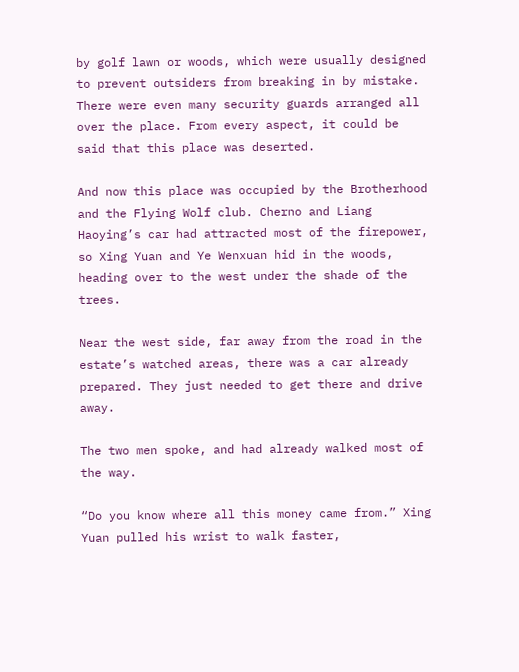by golf lawn or woods, which were usually designed to prevent outsiders from breaking in by mistake. There were even many security guards arranged all over the place. From every aspect, it could be said that this place was deserted.

And now this place was occupied by the Brotherhood and the Flying Wolf club. Cherno and Liang Haoying’s car had attracted most of the firepower, so Xing Yuan and Ye Wenxuan hid in the woods, heading over to the west under the shade of the trees.

Near the west side, far away from the road in the estate’s watched areas, there was a car already prepared. They just needed to get there and drive away.

The two men spoke, and had already walked most of the way.

“Do you know where all this money came from.” Xing Yuan pulled his wrist to walk faster,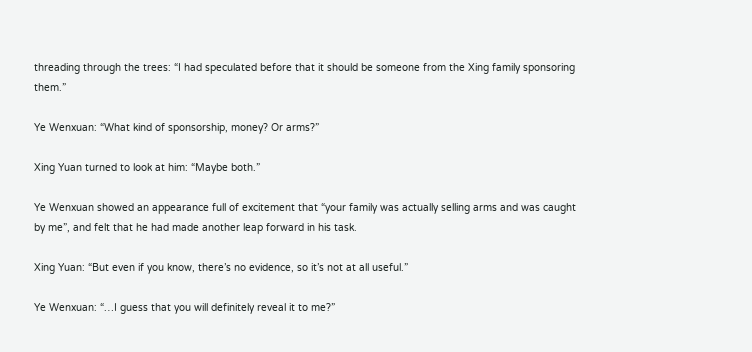threading through the trees: “I had speculated before that it should be someone from the Xing family sponsoring them.”

Ye Wenxuan: “What kind of sponsorship, money? Or arms?”

Xing Yuan turned to look at him: “Maybe both.”

Ye Wenxuan showed an appearance full of excitement that “your family was actually selling arms and was caught by me”, and felt that he had made another leap forward in his task.

Xing Yuan: “But even if you know, there’s no evidence, so it’s not at all useful.”

Ye Wenxuan: “…I guess that you will definitely reveal it to me?”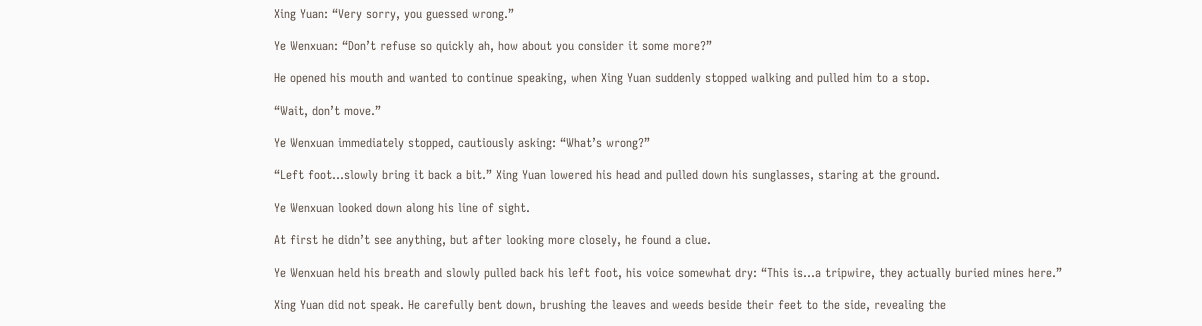Xing Yuan: “Very sorry, you guessed wrong.”

Ye Wenxuan: “Don’t refuse so quickly ah, how about you consider it some more?”

He opened his mouth and wanted to continue speaking, when Xing Yuan suddenly stopped walking and pulled him to a stop.

“Wait, don’t move.”

Ye Wenxuan immediately stopped, cautiously asking: “What’s wrong?”

“Left foot…slowly bring it back a bit.” Xing Yuan lowered his head and pulled down his sunglasses, staring at the ground.

Ye Wenxuan looked down along his line of sight.

At first he didn’t see anything, but after looking more closely, he found a clue.

Ye Wenxuan held his breath and slowly pulled back his left foot, his voice somewhat dry: “This is…a tripwire, they actually buried mines here.”

Xing Yuan did not speak. He carefully bent down, brushing the leaves and weeds beside their feet to the side, revealing the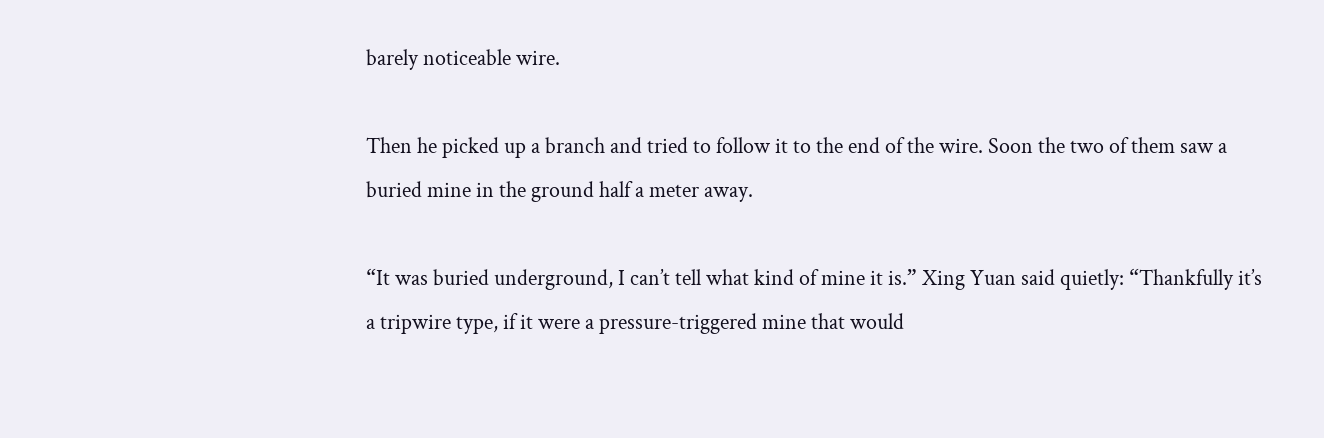barely noticeable wire.

Then he picked up a branch and tried to follow it to the end of the wire. Soon the two of them saw a buried mine in the ground half a meter away.

“It was buried underground, I can’t tell what kind of mine it is.” Xing Yuan said quietly: “Thankfully it’s a tripwire type, if it were a pressure-triggered mine that would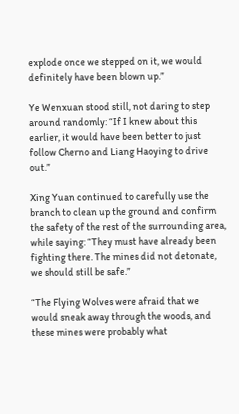explode once we stepped on it, we would definitely have been blown up.”

Ye Wenxuan stood still, not daring to step around randomly: “If I knew about this earlier, it would have been better to just follow Cherno and Liang Haoying to drive out.”

Xing Yuan continued to carefully use the branch to clean up the ground and confirm the safety of the rest of the surrounding area, while saying: “They must have already been fighting there. The mines did not detonate, we should still be safe.”

“The Flying Wolves were afraid that we would sneak away through the woods, and these mines were probably what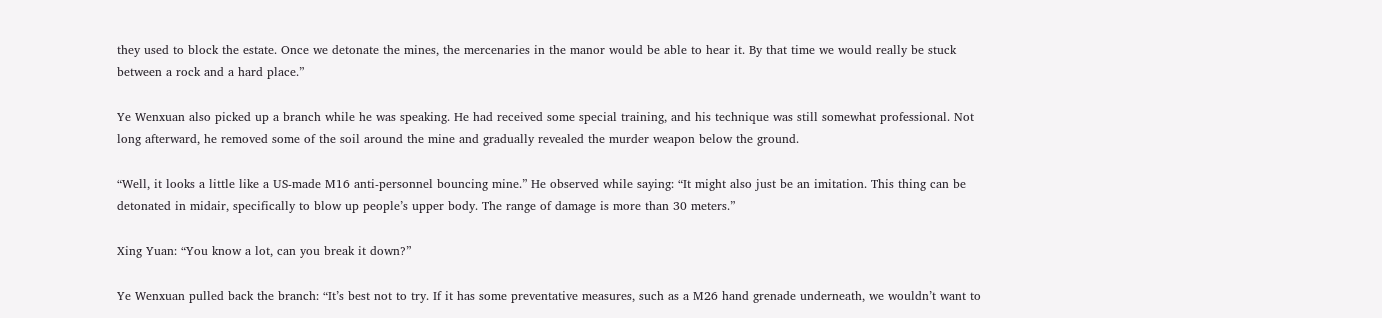they used to block the estate. Once we detonate the mines, the mercenaries in the manor would be able to hear it. By that time we would really be stuck between a rock and a hard place.”

Ye Wenxuan also picked up a branch while he was speaking. He had received some special training, and his technique was still somewhat professional. Not long afterward, he removed some of the soil around the mine and gradually revealed the murder weapon below the ground.

“Well, it looks a little like a US-made M16 anti-personnel bouncing mine.” He observed while saying: “It might also just be an imitation. This thing can be detonated in midair, specifically to blow up people’s upper body. The range of damage is more than 30 meters.”

Xing Yuan: “You know a lot, can you break it down?”

Ye Wenxuan pulled back the branch: “It’s best not to try. If it has some preventative measures, such as a M26 hand grenade underneath, we wouldn’t want to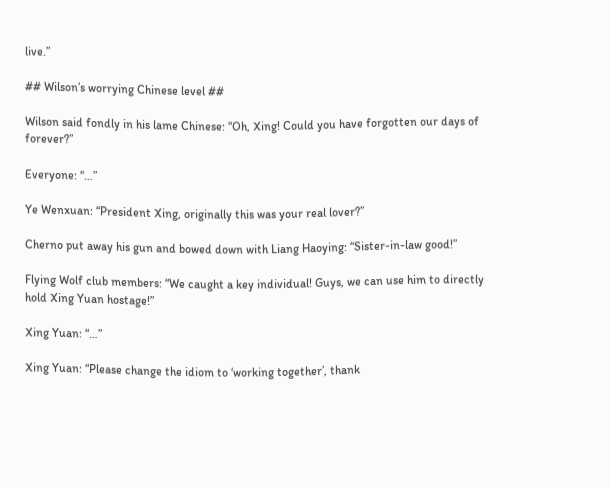live.”

## Wilson’s worrying Chinese level ##

Wilson said fondly in his lame Chinese: “Oh, Xing! Could you have forgotten our days of forever?”

Everyone: “…”

Ye Wenxuan: “President Xing, originally this was your real lover?”

Cherno put away his gun and bowed down with Liang Haoying: “Sister-in-law good!”

Flying Wolf club members: “We caught a key individual! Guys, we can use him to directly hold Xing Yuan hostage!”

Xing Yuan: “…”

Xing Yuan: “Please change the idiom to ‘working together’, thank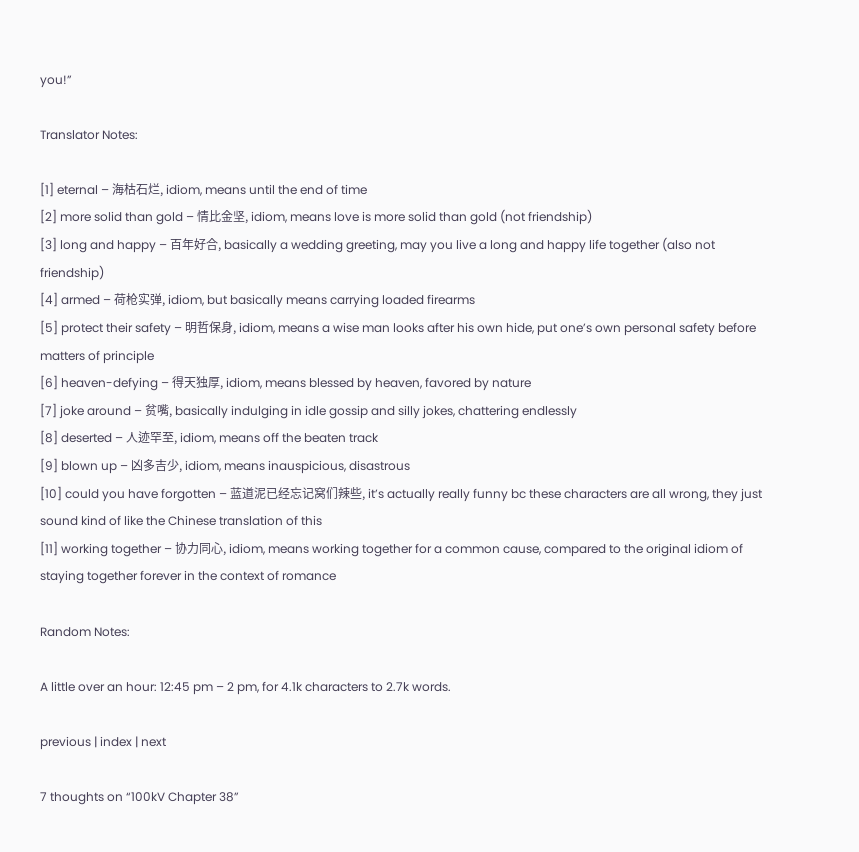you!”

Translator Notes:

[1] eternal – 海枯石烂, idiom, means until the end of time
[2] more solid than gold – 情比金坚, idiom, means love is more solid than gold (not friendship)
[3] long and happy – 百年好合, basically a wedding greeting, may you live a long and happy life together (also not friendship)
[4] armed – 荷枪实弹, idiom, but basically means carrying loaded firearms
[5] protect their safety – 明哲保身, idiom, means a wise man looks after his own hide, put one’s own personal safety before matters of principle
[6] heaven-defying – 得天独厚, idiom, means blessed by heaven, favored by nature
[7] joke around – 贫嘴, basically indulging in idle gossip and silly jokes, chattering endlessly
[8] deserted – 人迹罕至, idiom, means off the beaten track
[9] blown up – 凶多吉少, idiom, means inauspicious, disastrous
[10] could you have forgotten – 蓝道泥已经忘记窝们辣些, it’s actually really funny bc these characters are all wrong, they just sound kind of like the Chinese translation of this
[11] working together – 协力同心, idiom, means working together for a common cause, compared to the original idiom of staying together forever in the context of romance

Random Notes:

A little over an hour: 12:45 pm – 2 pm, for 4.1k characters to 2.7k words.

previous | index | next

7 thoughts on “100kV Chapter 38”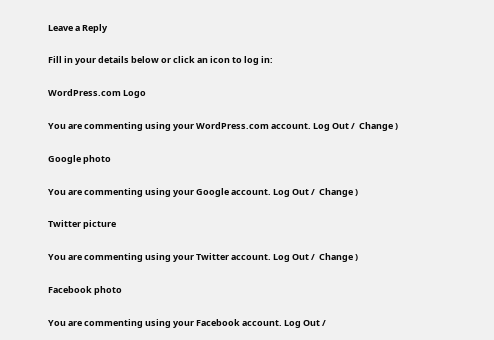Leave a Reply

Fill in your details below or click an icon to log in:

WordPress.com Logo

You are commenting using your WordPress.com account. Log Out /  Change )

Google photo

You are commenting using your Google account. Log Out /  Change )

Twitter picture

You are commenting using your Twitter account. Log Out /  Change )

Facebook photo

You are commenting using your Facebook account. Log Out /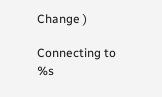Change )

Connecting to %s